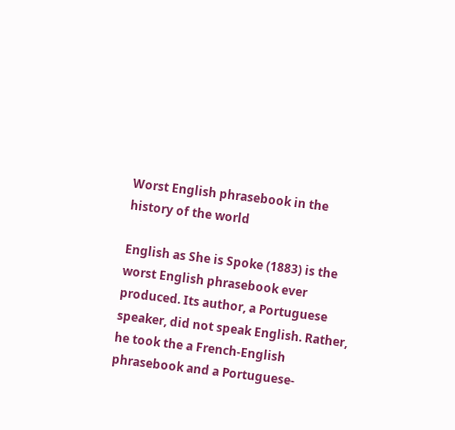Worst English phrasebook in the history of the world

English as She is Spoke (1883) is the worst English phrasebook ever produced. Its author, a Portuguese speaker, did not speak English. Rather, he took the a French-English phrasebook and a Portuguese-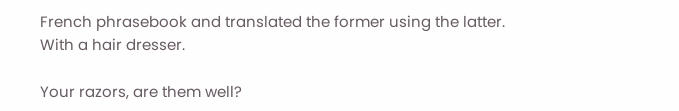French phrasebook and translated the former using the latter.
With a hair dresser.

Your razors, are them well?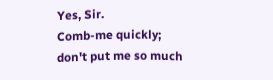Yes, Sir.
Comb-me quickly; don't put me so much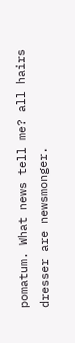pomatum. What news tell me? all hairs dresser are newsmonger.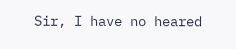Sir, I have no heared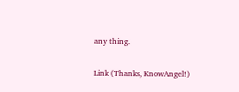any thing.

Link (Thanks, KnowAngel!)